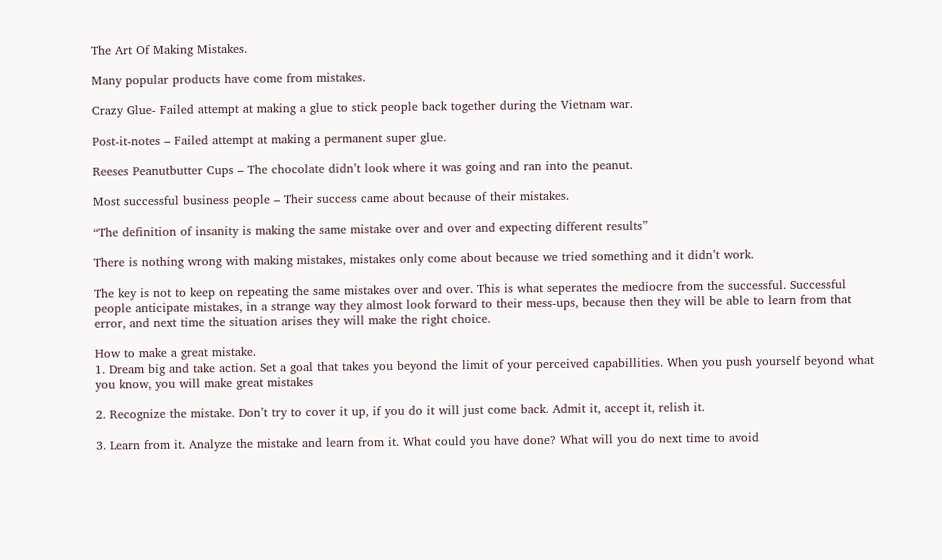The Art Of Making Mistakes.

Many popular products have come from mistakes.

Crazy Glue- Failed attempt at making a glue to stick people back together during the Vietnam war.

Post-it-notes – Failed attempt at making a permanent super glue.

Reeses Peanutbutter Cups – The chocolate didn’t look where it was going and ran into the peanut.

Most successful business people – Their success came about because of their mistakes.

“The definition of insanity is making the same mistake over and over and expecting different results”

There is nothing wrong with making mistakes, mistakes only come about because we tried something and it didn’t work.

The key is not to keep on repeating the same mistakes over and over. This is what seperates the mediocre from the successful. Successful people anticipate mistakes, in a strange way they almost look forward to their mess-ups, because then they will be able to learn from that error, and next time the situation arises they will make the right choice.

How to make a great mistake.
1. Dream big and take action. Set a goal that takes you beyond the limit of your perceived capabillities. When you push yourself beyond what you know, you will make great mistakes

2. Recognize the mistake. Don’t try to cover it up, if you do it will just come back. Admit it, accept it, relish it.

3. Learn from it. Analyze the mistake and learn from it. What could you have done? What will you do next time to avoid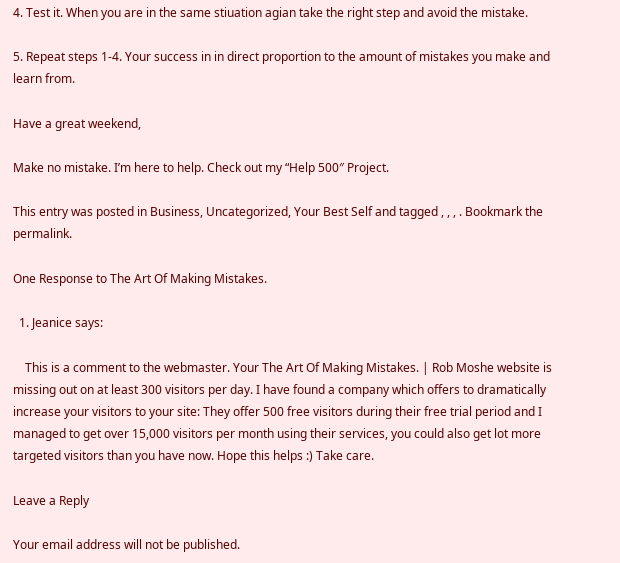4. Test it. When you are in the same stiuation agian take the right step and avoid the mistake.

5. Repeat steps 1-4. Your success in in direct proportion to the amount of mistakes you make and learn from.

Have a great weekend,

Make no mistake. I’m here to help. Check out my “Help 500″ Project.

This entry was posted in Business, Uncategorized, Your Best Self and tagged , , , . Bookmark the permalink.

One Response to The Art Of Making Mistakes.

  1. Jeanice says:

    This is a comment to the webmaster. Your The Art Of Making Mistakes. | Rob Moshe website is missing out on at least 300 visitors per day. I have found a company which offers to dramatically increase your visitors to your site: They offer 500 free visitors during their free trial period and I managed to get over 15,000 visitors per month using their services, you could also get lot more targeted visitors than you have now. Hope this helps :) Take care.

Leave a Reply

Your email address will not be published.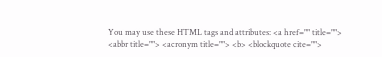You may use these HTML tags and attributes: <a href="" title=""> <abbr title=""> <acronym title=""> <b> <blockquote cite="">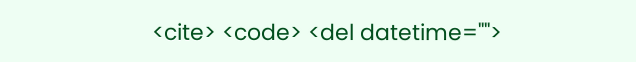<cite> <code> <del datetime="">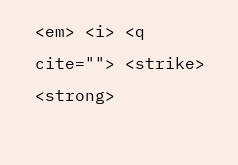<em> <i> <q cite=""> <strike> <strong>